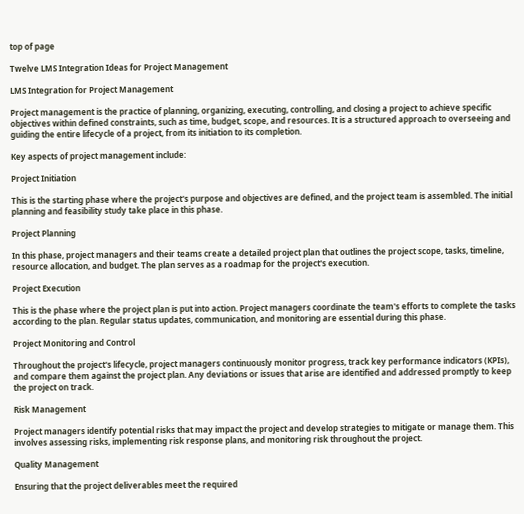top of page

Twelve LMS Integration Ideas for Project Management

LMS Integration for Project Management

Project management is the practice of planning, organizing, executing, controlling, and closing a project to achieve specific objectives within defined constraints, such as time, budget, scope, and resources. It is a structured approach to overseeing and guiding the entire lifecycle of a project, from its initiation to its completion.

Key aspects of project management include:

Project Initiation

This is the starting phase where the project's purpose and objectives are defined, and the project team is assembled. The initial planning and feasibility study take place in this phase.

Project Planning

In this phase, project managers and their teams create a detailed project plan that outlines the project scope, tasks, timeline, resource allocation, and budget. The plan serves as a roadmap for the project's execution.

Project Execution

This is the phase where the project plan is put into action. Project managers coordinate the team's efforts to complete the tasks according to the plan. Regular status updates, communication, and monitoring are essential during this phase.

Project Monitoring and Control

Throughout the project's lifecycle, project managers continuously monitor progress, track key performance indicators (KPIs), and compare them against the project plan. Any deviations or issues that arise are identified and addressed promptly to keep the project on track.

Risk Management

Project managers identify potential risks that may impact the project and develop strategies to mitigate or manage them. This involves assessing risks, implementing risk response plans, and monitoring risk throughout the project.

Quality Management

Ensuring that the project deliverables meet the required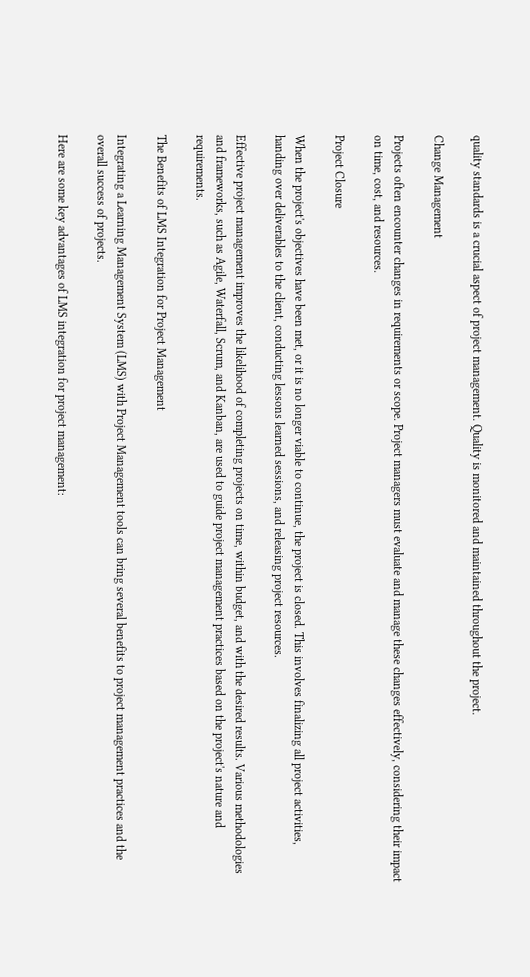quality standards is a crucial aspect of project management. Quality is monitored and maintained throughout the project.

Change Management

Projects often encounter changes in requirements or scope. Project managers must evaluate and manage these changes effectively, considering their impact on time, cost, and resources.

Project Closure

When the project's objectives have been met, or it is no longer viable to continue, the project is closed. This involves finalizing all project activities, handing over deliverables to the client, conducting lessons learned sessions, and releasing project resources.

Effective project management improves the likelihood of completing projects on time, within budget, and with the desired results. Various methodologies and frameworks, such as Agile, Waterfall, Scrum, and Kanban, are used to guide project management practices based on the project's nature and requirements.

The Benefits of LMS Integration for Project Management

Integrating a Learning Management System (LMS) with Project Management tools can bring several benefits to project management practices and the overall success of projects.

Here are some key advantages of LMS integration for project management: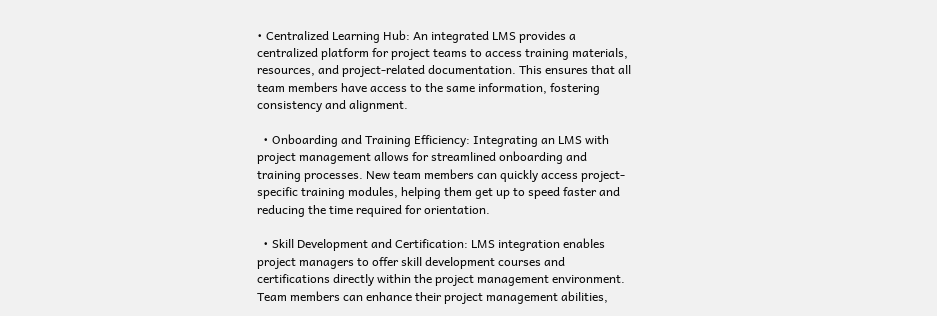• Centralized Learning Hub: An integrated LMS provides a centralized platform for project teams to access training materials, resources, and project-related documentation. This ensures that all team members have access to the same information, fostering consistency and alignment.

  • Onboarding and Training Efficiency: Integrating an LMS with project management allows for streamlined onboarding and training processes. New team members can quickly access project-specific training modules, helping them get up to speed faster and reducing the time required for orientation.

  • Skill Development and Certification: LMS integration enables project managers to offer skill development courses and certifications directly within the project management environment. Team members can enhance their project management abilities,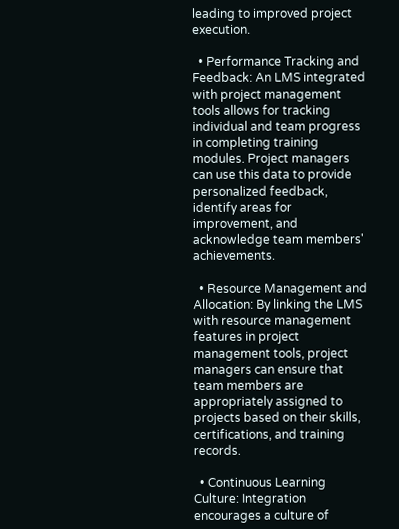leading to improved project execution.

  • Performance Tracking and Feedback: An LMS integrated with project management tools allows for tracking individual and team progress in completing training modules. Project managers can use this data to provide personalized feedback, identify areas for improvement, and acknowledge team members' achievements.

  • Resource Management and Allocation: By linking the LMS with resource management features in project management tools, project managers can ensure that team members are appropriately assigned to projects based on their skills, certifications, and training records.

  • Continuous Learning Culture: Integration encourages a culture of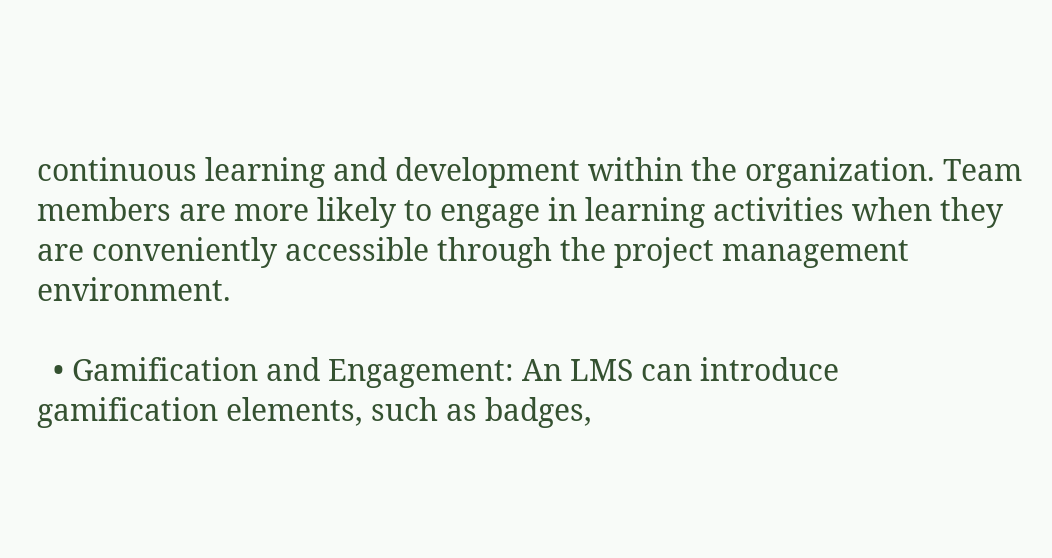continuous learning and development within the organization. Team members are more likely to engage in learning activities when they are conveniently accessible through the project management environment.

  • Gamification and Engagement: An LMS can introduce gamification elements, such as badges,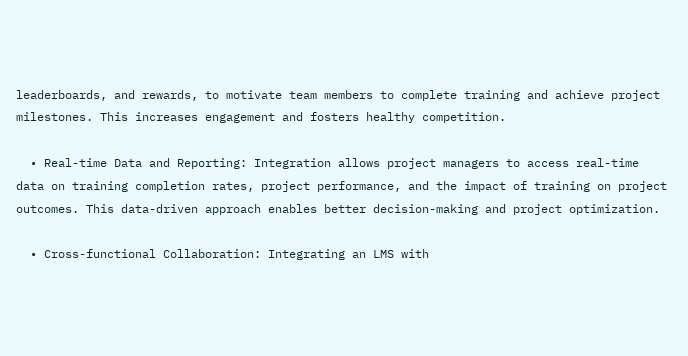leaderboards, and rewards, to motivate team members to complete training and achieve project milestones. This increases engagement and fosters healthy competition.

  • Real-time Data and Reporting: Integration allows project managers to access real-time data on training completion rates, project performance, and the impact of training on project outcomes. This data-driven approach enables better decision-making and project optimization.

  • Cross-functional Collaboration: Integrating an LMS with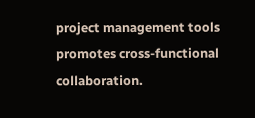project management tools promotes cross-functional collaboration.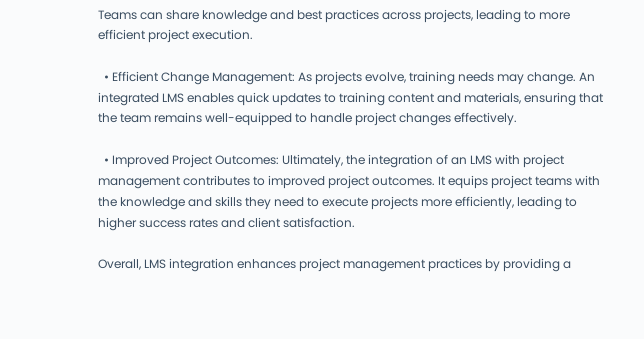Teams can share knowledge and best practices across projects, leading to more efficient project execution.

  • Efficient Change Management: As projects evolve, training needs may change. An integrated LMS enables quick updates to training content and materials, ensuring that the team remains well-equipped to handle project changes effectively.

  • Improved Project Outcomes: Ultimately, the integration of an LMS with project management contributes to improved project outcomes. It equips project teams with the knowledge and skills they need to execute projects more efficiently, leading to higher success rates and client satisfaction.

Overall, LMS integration enhances project management practices by providing a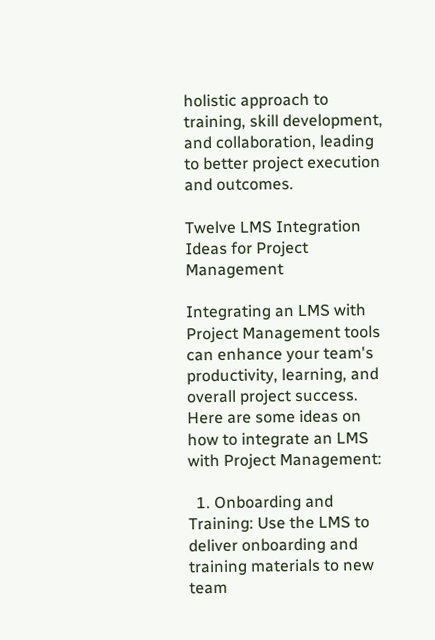holistic approach to training, skill development, and collaboration, leading to better project execution and outcomes.

Twelve LMS Integration Ideas for Project Management

Integrating an LMS with Project Management tools can enhance your team's productivity, learning, and overall project success. Here are some ideas on how to integrate an LMS with Project Management:

  1. Onboarding and Training: Use the LMS to deliver onboarding and training materials to new team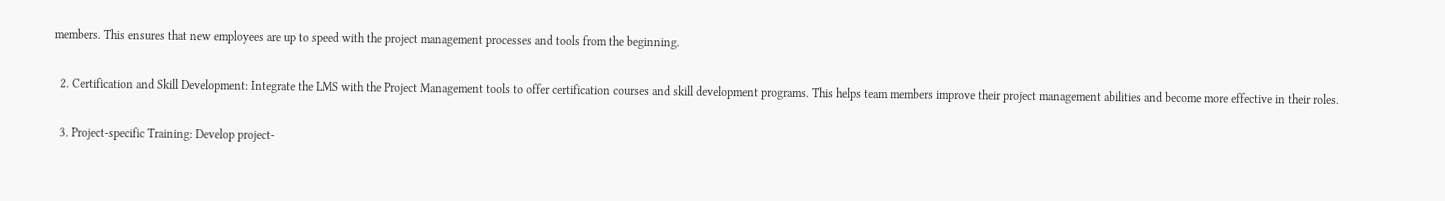members. This ensures that new employees are up to speed with the project management processes and tools from the beginning.

  2. Certification and Skill Development: Integrate the LMS with the Project Management tools to offer certification courses and skill development programs. This helps team members improve their project management abilities and become more effective in their roles.

  3. Project-specific Training: Develop project-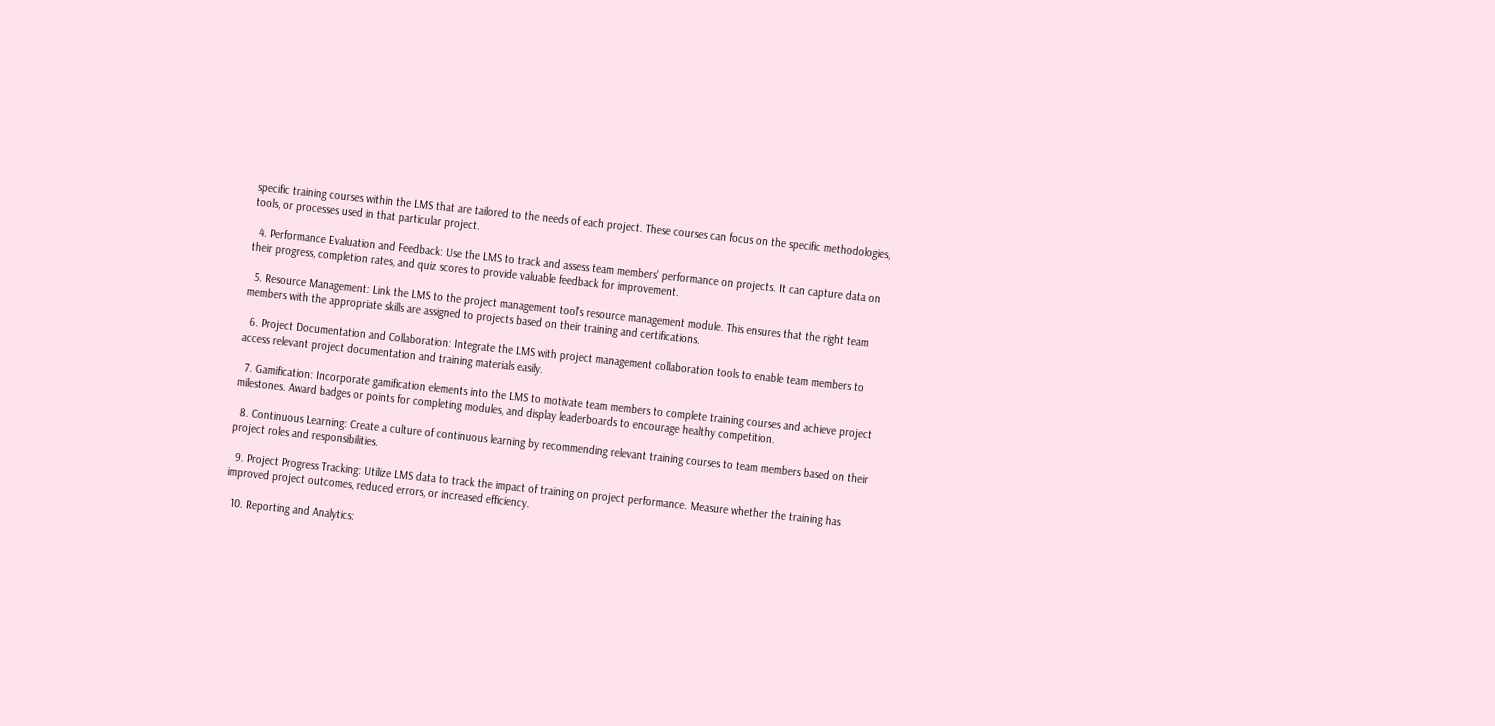specific training courses within the LMS that are tailored to the needs of each project. These courses can focus on the specific methodologies, tools, or processes used in that particular project.

  4. Performance Evaluation and Feedback: Use the LMS to track and assess team members' performance on projects. It can capture data on their progress, completion rates, and quiz scores to provide valuable feedback for improvement.

  5. Resource Management: Link the LMS to the project management tool's resource management module. This ensures that the right team members with the appropriate skills are assigned to projects based on their training and certifications.

  6. Project Documentation and Collaboration: Integrate the LMS with project management collaboration tools to enable team members to access relevant project documentation and training materials easily.

  7. Gamification: Incorporate gamification elements into the LMS to motivate team members to complete training courses and achieve project milestones. Award badges or points for completing modules, and display leaderboards to encourage healthy competition.

  8. Continuous Learning: Create a culture of continuous learning by recommending relevant training courses to team members based on their project roles and responsibilities.

  9. Project Progress Tracking: Utilize LMS data to track the impact of training on project performance. Measure whether the training has improved project outcomes, reduced errors, or increased efficiency.

  10. Reporting and Analytics: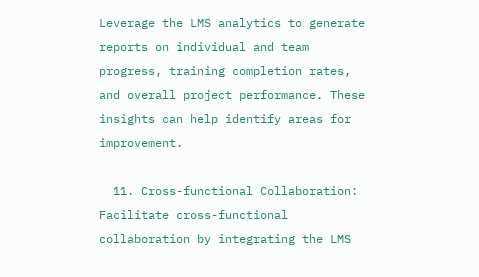Leverage the LMS analytics to generate reports on individual and team progress, training completion rates, and overall project performance. These insights can help identify areas for improvement.

  11. Cross-functional Collaboration: Facilitate cross-functional collaboration by integrating the LMS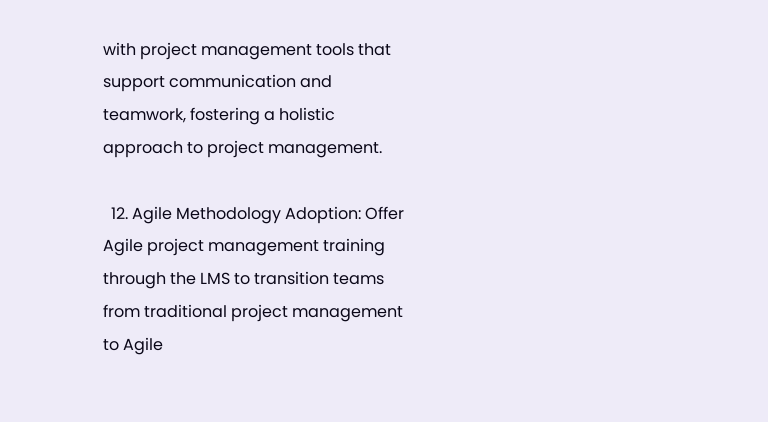with project management tools that support communication and teamwork, fostering a holistic approach to project management.

  12. Agile Methodology Adoption: Offer Agile project management training through the LMS to transition teams from traditional project management to Agile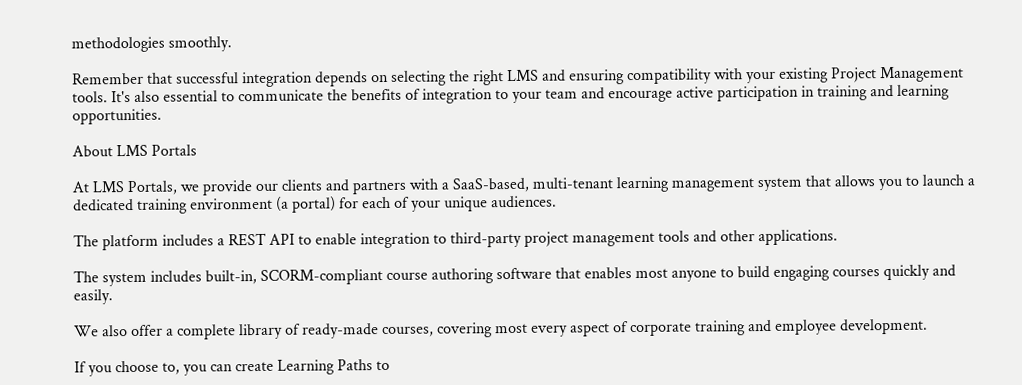methodologies smoothly.

Remember that successful integration depends on selecting the right LMS and ensuring compatibility with your existing Project Management tools. It's also essential to communicate the benefits of integration to your team and encourage active participation in training and learning opportunities.

About LMS Portals

At LMS Portals, we provide our clients and partners with a SaaS-based, multi-tenant learning management system that allows you to launch a dedicated training environment (a portal) for each of your unique audiences.

The platform includes a REST API to enable integration to third-party project management tools and other applications.

The system includes built-in, SCORM-compliant course authoring software that enables most anyone to build engaging courses quickly and easily.

We also offer a complete library of ready-made courses, covering most every aspect of corporate training and employee development.

If you choose to, you can create Learning Paths to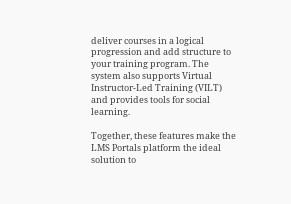deliver courses in a logical progression and add structure to your training program. The system also supports Virtual Instructor-Led Training (VILT) and provides tools for social learning.

Together, these features make the LMS Portals platform the ideal solution to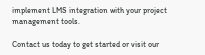implement LMS integration with your project management tools.

Contact us today to get started or visit our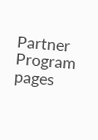Partner Program pages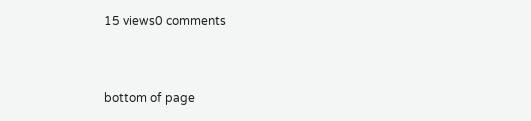15 views0 comments


bottom of page